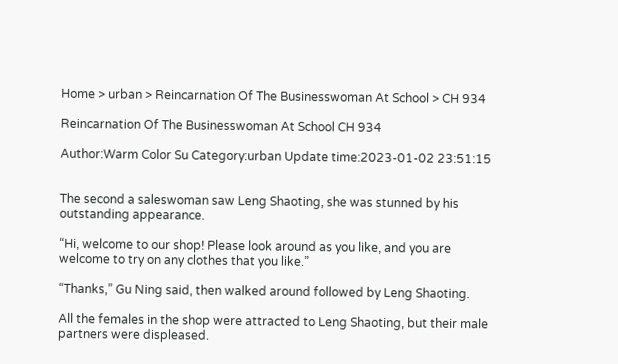Home > urban > Reincarnation Of The Businesswoman At School > CH 934

Reincarnation Of The Businesswoman At School CH 934

Author:Warm Color Su Category:urban Update time:2023-01-02 23:51:15


The second a saleswoman saw Leng Shaoting, she was stunned by his outstanding appearance.

“Hi, welcome to our shop! Please look around as you like, and you are welcome to try on any clothes that you like.”

“Thanks,” Gu Ning said, then walked around followed by Leng Shaoting.

All the females in the shop were attracted to Leng Shaoting, but their male partners were displeased.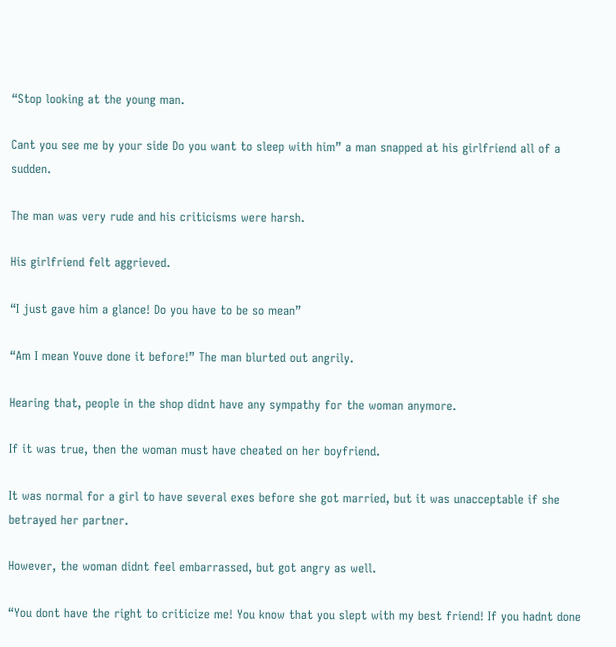“Stop looking at the young man.

Cant you see me by your side Do you want to sleep with him” a man snapped at his girlfriend all of a sudden.

The man was very rude and his criticisms were harsh.

His girlfriend felt aggrieved.

“I just gave him a glance! Do you have to be so mean”

“Am I mean Youve done it before!” The man blurted out angrily.

Hearing that, people in the shop didnt have any sympathy for the woman anymore.

If it was true, then the woman must have cheated on her boyfriend.

It was normal for a girl to have several exes before she got married, but it was unacceptable if she betrayed her partner.

However, the woman didnt feel embarrassed, but got angry as well.

“You dont have the right to criticize me! You know that you slept with my best friend! If you hadnt done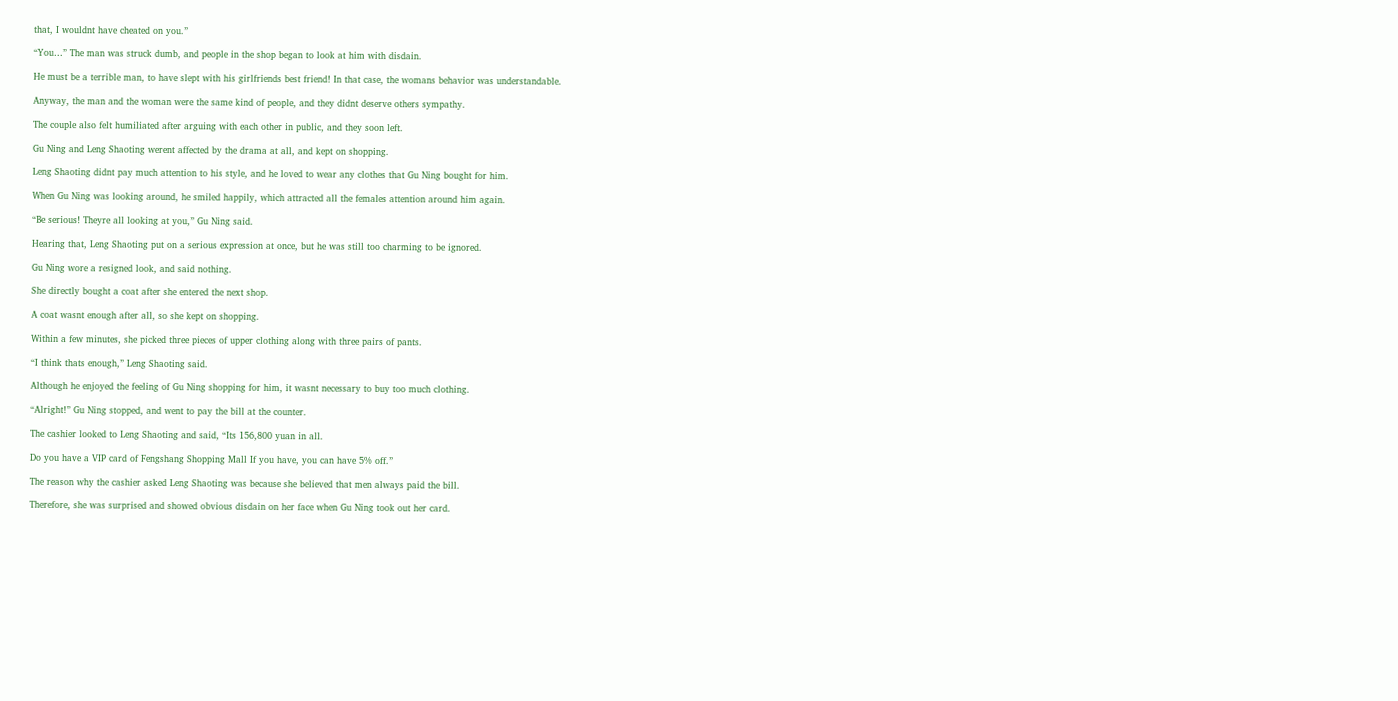that, I wouldnt have cheated on you.”

“You…” The man was struck dumb, and people in the shop began to look at him with disdain.

He must be a terrible man, to have slept with his girlfriends best friend! In that case, the womans behavior was understandable.

Anyway, the man and the woman were the same kind of people, and they didnt deserve others sympathy.

The couple also felt humiliated after arguing with each other in public, and they soon left.

Gu Ning and Leng Shaoting werent affected by the drama at all, and kept on shopping.

Leng Shaoting didnt pay much attention to his style, and he loved to wear any clothes that Gu Ning bought for him.

When Gu Ning was looking around, he smiled happily, which attracted all the females attention around him again.

“Be serious! Theyre all looking at you,” Gu Ning said.

Hearing that, Leng Shaoting put on a serious expression at once, but he was still too charming to be ignored.

Gu Ning wore a resigned look, and said nothing.

She directly bought a coat after she entered the next shop.

A coat wasnt enough after all, so she kept on shopping.

Within a few minutes, she picked three pieces of upper clothing along with three pairs of pants.

“I think thats enough,” Leng Shaoting said.

Although he enjoyed the feeling of Gu Ning shopping for him, it wasnt necessary to buy too much clothing.

“Alright!” Gu Ning stopped, and went to pay the bill at the counter.

The cashier looked to Leng Shaoting and said, “Its 156,800 yuan in all.

Do you have a VIP card of Fengshang Shopping Mall If you have, you can have 5% off.”

The reason why the cashier asked Leng Shaoting was because she believed that men always paid the bill.

Therefore, she was surprised and showed obvious disdain on her face when Gu Ning took out her card.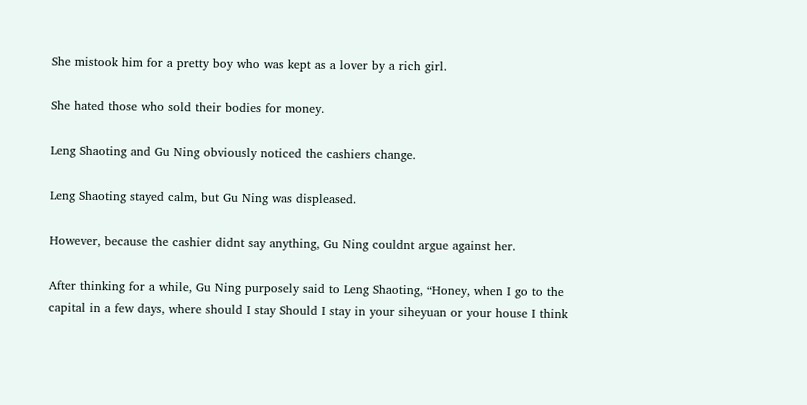She mistook him for a pretty boy who was kept as a lover by a rich girl.

She hated those who sold their bodies for money.

Leng Shaoting and Gu Ning obviously noticed the cashiers change.

Leng Shaoting stayed calm, but Gu Ning was displeased.

However, because the cashier didnt say anything, Gu Ning couldnt argue against her.

After thinking for a while, Gu Ning purposely said to Leng Shaoting, “Honey, when I go to the capital in a few days, where should I stay Should I stay in your siheyuan or your house I think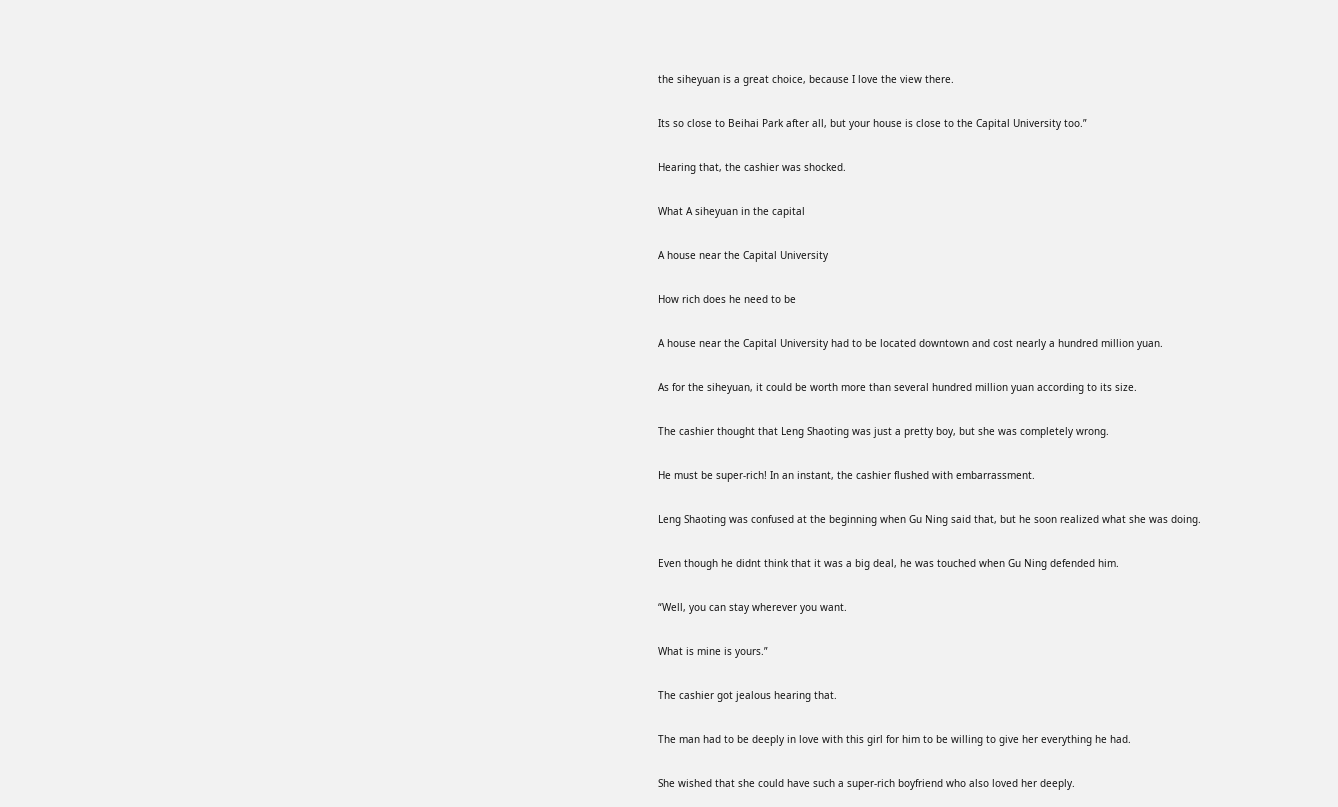the siheyuan is a great choice, because I love the view there.

Its so close to Beihai Park after all, but your house is close to the Capital University too.”

Hearing that, the cashier was shocked.

What A siheyuan in the capital

A house near the Capital University

How rich does he need to be

A house near the Capital University had to be located downtown and cost nearly a hundred million yuan.

As for the siheyuan, it could be worth more than several hundred million yuan according to its size.

The cashier thought that Leng Shaoting was just a pretty boy, but she was completely wrong.

He must be super-rich! In an instant, the cashier flushed with embarrassment.

Leng Shaoting was confused at the beginning when Gu Ning said that, but he soon realized what she was doing.

Even though he didnt think that it was a big deal, he was touched when Gu Ning defended him.

“Well, you can stay wherever you want.

What is mine is yours.”

The cashier got jealous hearing that.

The man had to be deeply in love with this girl for him to be willing to give her everything he had.

She wished that she could have such a super-rich boyfriend who also loved her deeply.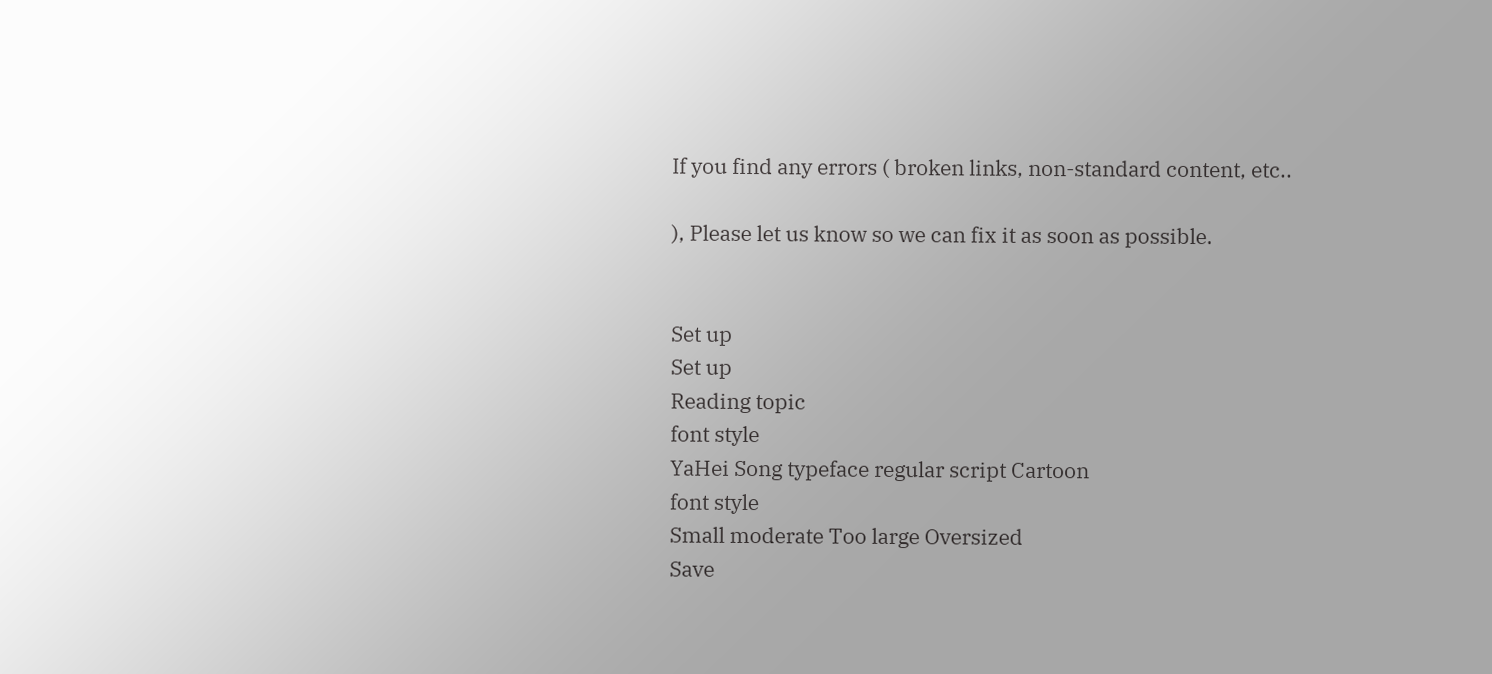If you find any errors ( broken links, non-standard content, etc..

), Please let us know so we can fix it as soon as possible.


Set up
Set up
Reading topic
font style
YaHei Song typeface regular script Cartoon
font style
Small moderate Too large Oversized
Save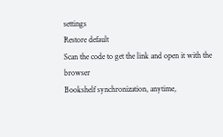settings
Restore default
Scan the code to get the link and open it with the browser
Bookshelf synchronization, anytime,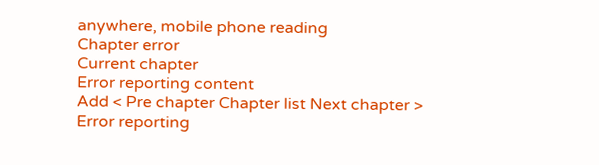anywhere, mobile phone reading
Chapter error
Current chapter
Error reporting content
Add < Pre chapter Chapter list Next chapter > Error reporting